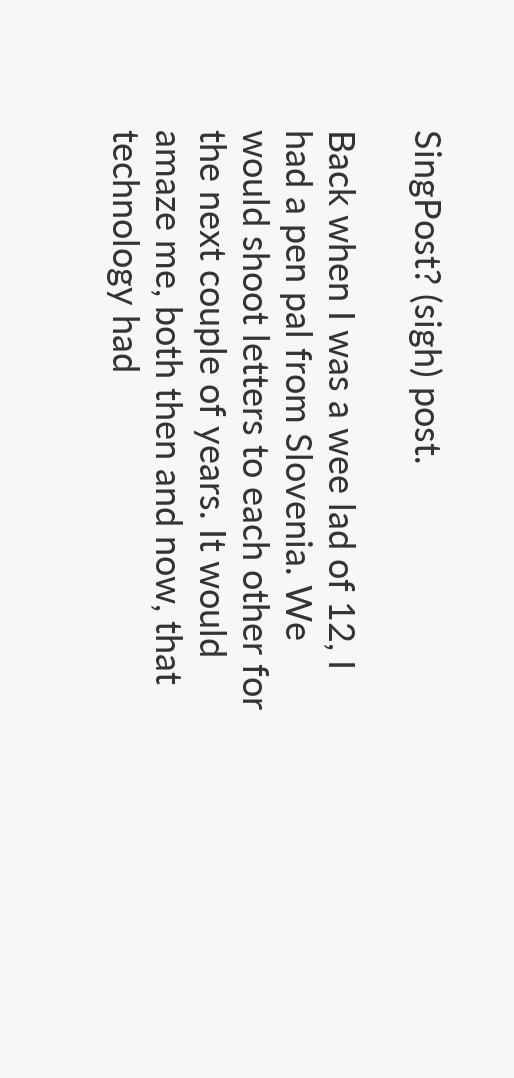SingPost? (sigh) post.

Back when I was a wee lad of 12, I had a pen pal from Slovenia. We would shoot letters to each other for the next couple of years. It would amaze me, both then and now, that technology had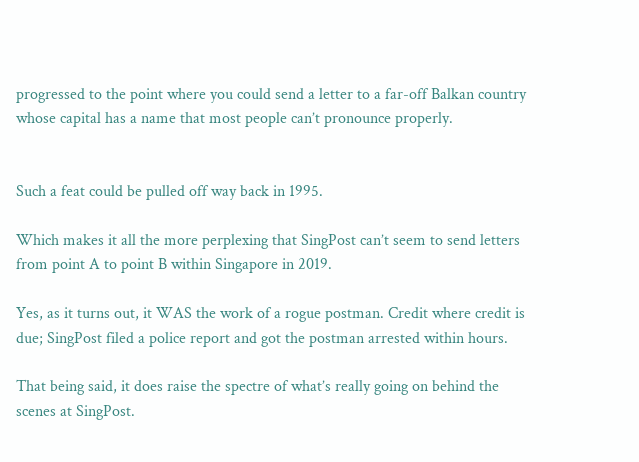progressed to the point where you could send a letter to a far-off Balkan country whose capital has a name that most people can’t pronounce properly.


Such a feat could be pulled off way back in 1995.

Which makes it all the more perplexing that SingPost can’t seem to send letters from point A to point B within Singapore in 2019.

Yes, as it turns out, it WAS the work of a rogue postman. Credit where credit is due; SingPost filed a police report and got the postman arrested within hours.

That being said, it does raise the spectre of what’s really going on behind the scenes at SingPost.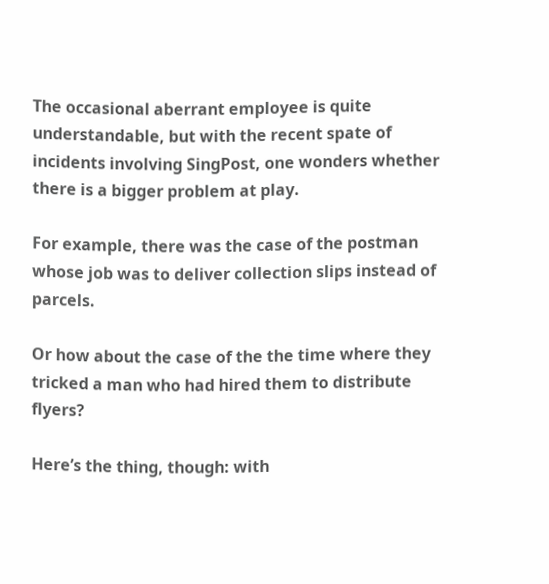The occasional aberrant employee is quite understandable, but with the recent spate of incidents involving SingPost, one wonders whether there is a bigger problem at play.

For example, there was the case of the postman whose job was to deliver collection slips instead of parcels.

Or how about the case of the the time where they tricked a man who had hired them to distribute flyers?

Here’s the thing, though: with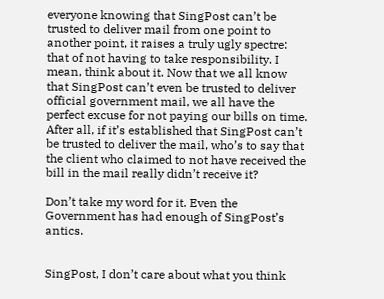everyone knowing that SingPost can’t be trusted to deliver mail from one point to another point, it raises a truly ugly spectre: that of not having to take responsibility. I mean, think about it. Now that we all know that SingPost can’t even be trusted to deliver official government mail, we all have the perfect excuse for not paying our bills on time. After all, if it’s established that SingPost can’t be trusted to deliver the mail, who’s to say that the client who claimed to not have received the bill in the mail really didn’t receive it?

Don’t take my word for it. Even the Government has had enough of SingPost’s antics.


SingPost, I don’t care about what you think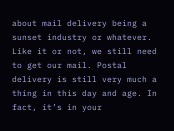about mail delivery being a sunset industry or whatever. Like it or not, we still need to get our mail. Postal delivery is still very much a thing in this day and age. In fact, it’s in your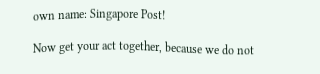own name: Singapore Post!

Now get your act together, because we do not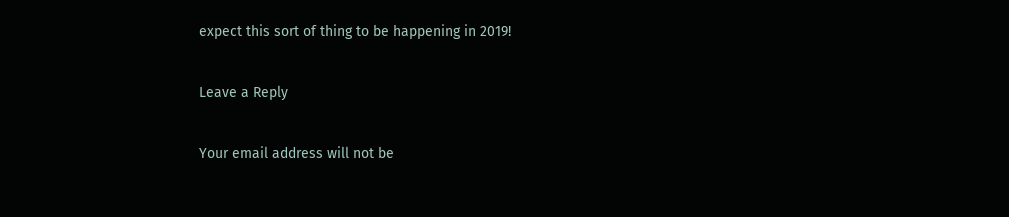expect this sort of thing to be happening in 2019!

Leave a Reply

Your email address will not be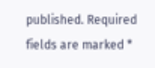published. Required fields are marked *